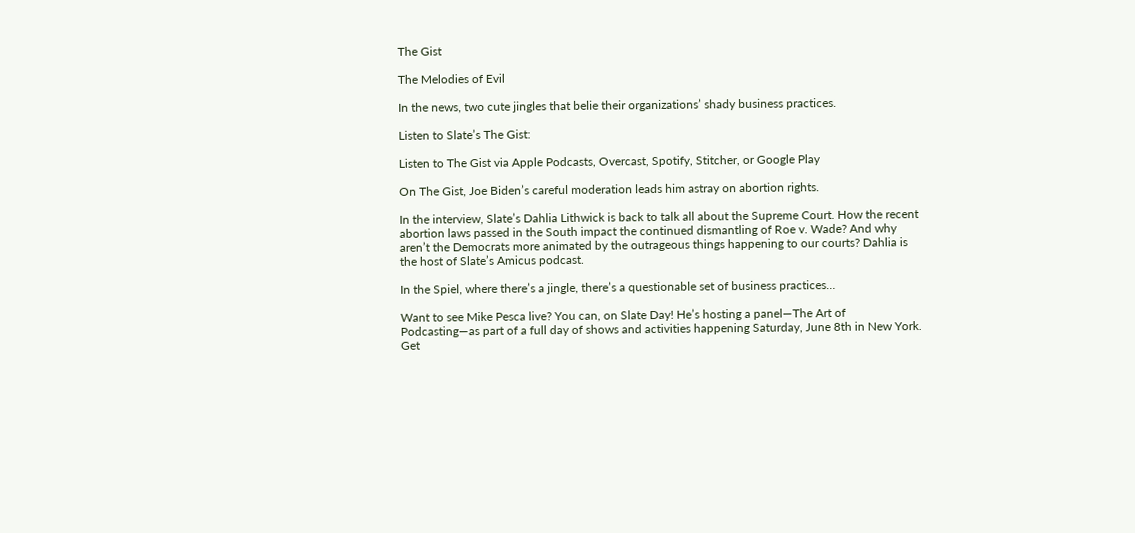The Gist

The Melodies of Evil

In the news, two cute jingles that belie their organizations’ shady business practices.

Listen to Slate’s The Gist:

Listen to The Gist via Apple Podcasts, Overcast, Spotify, Stitcher, or Google Play

On The Gist, Joe Biden’s careful moderation leads him astray on abortion rights.

In the interview, Slate’s Dahlia Lithwick is back to talk all about the Supreme Court. How the recent abortion laws passed in the South impact the continued dismantling of Roe v. Wade? And why aren’t the Democrats more animated by the outrageous things happening to our courts? Dahlia is the host of Slate’s Amicus podcast.

In the Spiel, where there’s a jingle, there’s a questionable set of business practices…

Want to see Mike Pesca live? You can, on Slate Day! He’s hosting a panel—The Art of Podcasting—as part of a full day of shows and activities happening Saturday, June 8th in New York. Get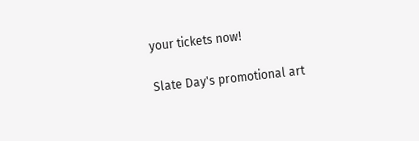your tickets now!

Slate Day's promotional art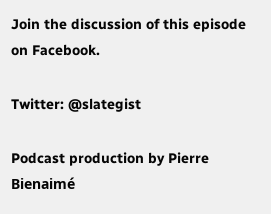Join the discussion of this episode on Facebook.

Twitter: @slategist

Podcast production by Pierre Bienaimé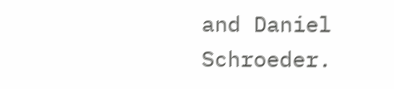and Daniel Schroeder.